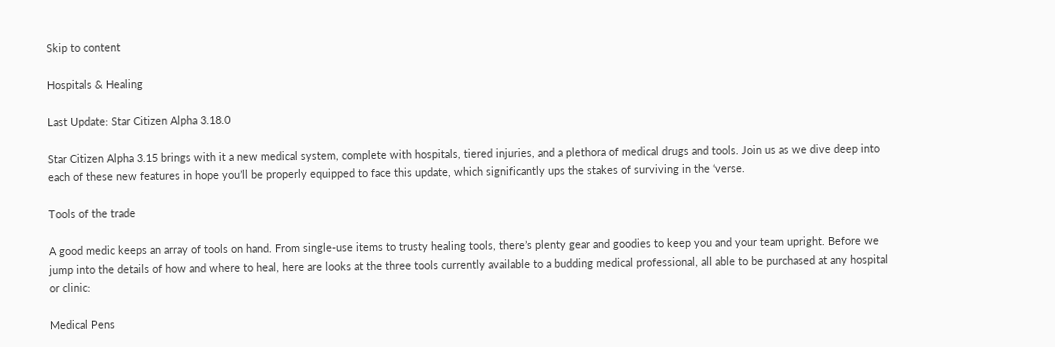Skip to content

Hospitals & Healing

Last Update: Star Citizen Alpha 3.18.0

Star Citizen Alpha 3.15 brings with it a new medical system, complete with hospitals, tiered injuries, and a plethora of medical drugs and tools. Join us as we dive deep into each of these new features in hope you’ll be properly equipped to face this update, which significantly ups the stakes of surviving in the ‘verse.

Tools of the trade

A good medic keeps an array of tools on hand. From single-use items to trusty healing tools, there’s plenty gear and goodies to keep you and your team upright. Before we jump into the details of how and where to heal, here are looks at the three tools currently available to a budding medical professional, all able to be purchased at any hospital or clinic:

Medical Pens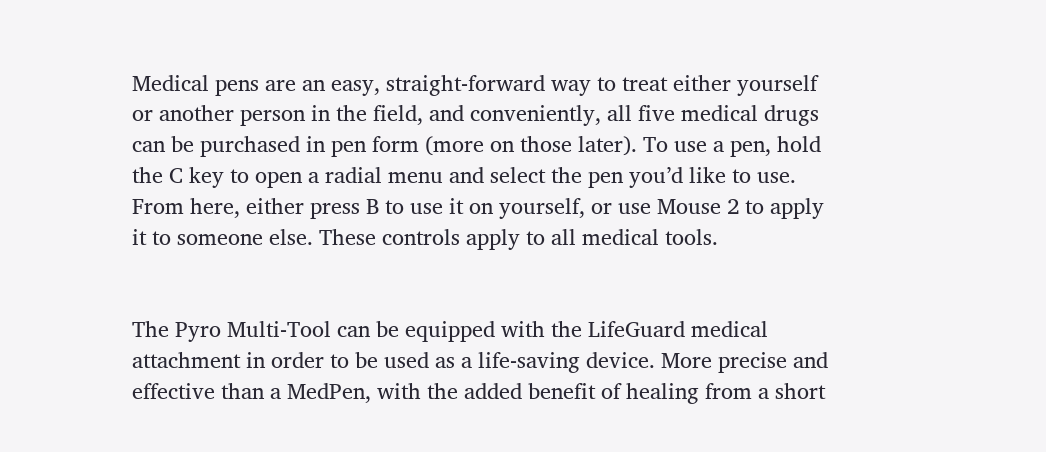Medical pens are an easy, straight-forward way to treat either yourself or another person in the field, and conveniently, all five medical drugs can be purchased in pen form (more on those later). To use a pen, hold the C key to open a radial menu and select the pen you’d like to use. From here, either press B to use it on yourself, or use Mouse 2 to apply it to someone else. These controls apply to all medical tools.


The Pyro Multi-Tool can be equipped with the LifeGuard medical attachment in order to be used as a life-saving device. More precise and effective than a MedPen, with the added benefit of healing from a short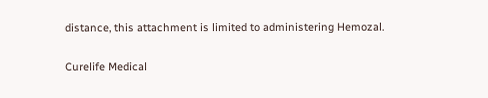distance, this attachment is limited to administering Hemozal.

Curelife Medical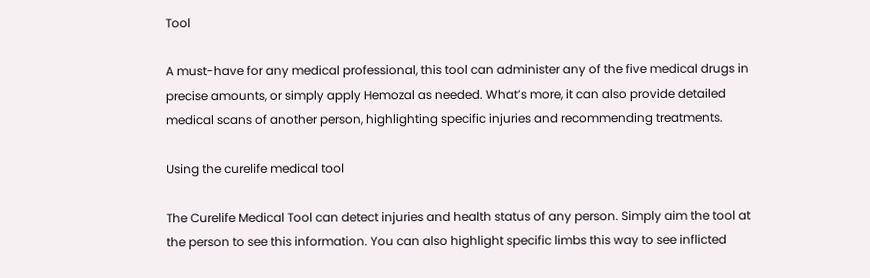Tool

A must-have for any medical professional, this tool can administer any of the five medical drugs in precise amounts, or simply apply Hemozal as needed. What’s more, it can also provide detailed medical scans of another person, highlighting specific injuries and recommending treatments.

Using the curelife medical tool

The Curelife Medical Tool can detect injuries and health status of any person. Simply aim the tool at the person to see this information. You can also highlight specific limbs this way to see inflicted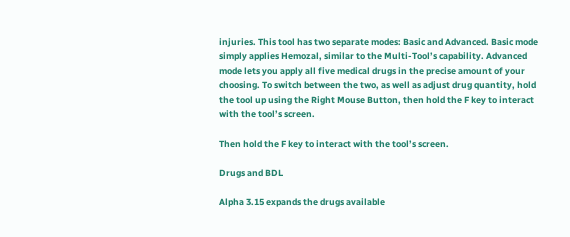injuries. This tool has two separate modes: Basic and Advanced. Basic mode simply applies Hemozal, similar to the Multi-Tool’s capability. Advanced mode lets you apply all five medical drugs in the precise amount of your choosing. To switch between the two, as well as adjust drug quantity, hold the tool up using the Right Mouse Button, then hold the F key to interact with the tool’s screen.

Then hold the F key to interact with the tool’s screen.

Drugs and BDL

Alpha 3.15 expands the drugs available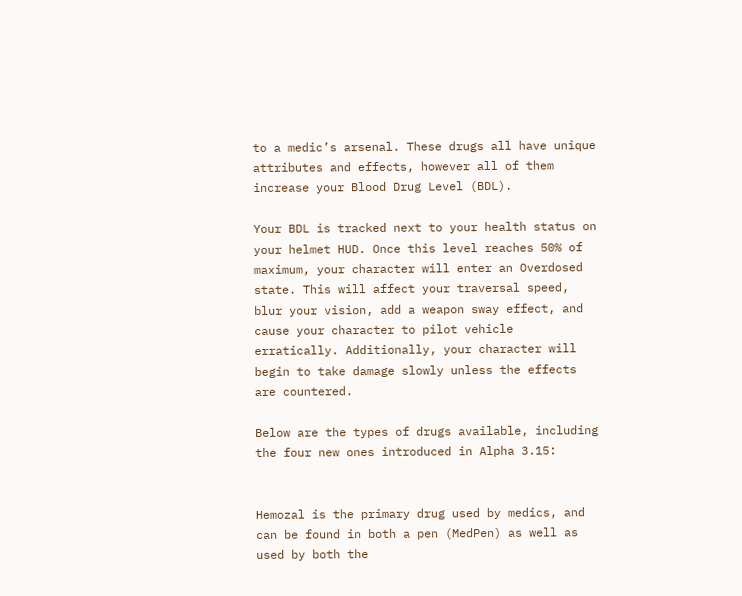to a medic’s arsenal. These drugs all have unique attributes and effects, however all of them increase your Blood Drug Level (BDL).

Your BDL is tracked next to your health status on your helmet HUD. Once this level reaches 50% of maximum, your character will enter an Overdosed state. This will affect your traversal speed, blur your vision, add a weapon sway effect, and cause your character to pilot vehicle erratically. Additionally, your character will begin to take damage slowly unless the effects are countered.

Below are the types of drugs available, including the four new ones introduced in Alpha 3.15:


Hemozal is the primary drug used by medics, and can be found in both a pen (MedPen) as well as used by both the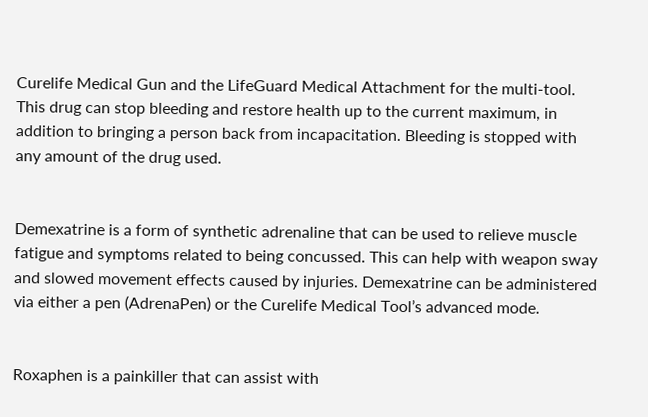Curelife Medical Gun and the LifeGuard Medical Attachment for the multi-tool. This drug can stop bleeding and restore health up to the current maximum, in addition to bringing a person back from incapacitation. Bleeding is stopped with any amount of the drug used.


Demexatrine is a form of synthetic adrenaline that can be used to relieve muscle fatigue and symptoms related to being concussed. This can help with weapon sway and slowed movement effects caused by injuries. Demexatrine can be administered via either a pen (AdrenaPen) or the Curelife Medical Tool’s advanced mode.


Roxaphen is a painkiller that can assist with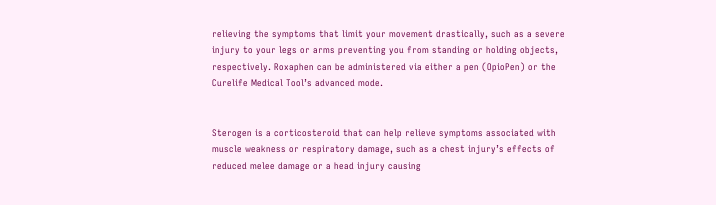relieving the symptoms that limit your movement drastically, such as a severe injury to your legs or arms preventing you from standing or holding objects, respectively. Roxaphen can be administered via either a pen (OpioPen) or the Curelife Medical Tool’s advanced mode.


Sterogen is a corticosteroid that can help relieve symptoms associated with muscle weakness or respiratory damage, such as a chest injury’s effects of reduced melee damage or a head injury causing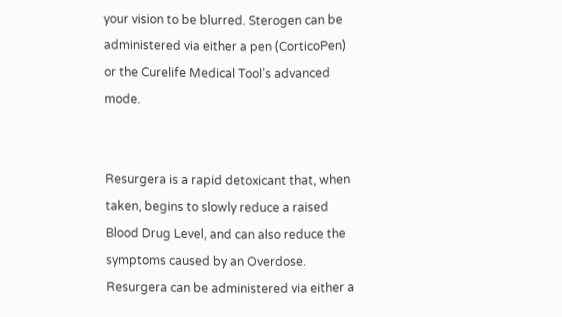your vision to be blurred. Sterogen can be administered via either a pen (CorticoPen) or the Curelife Medical Tool’s advanced mode.


Resurgera is a rapid detoxicant that, when taken, begins to slowly reduce a raised Blood Drug Level, and can also reduce the symptoms caused by an Overdose. Resurgera can be administered via either a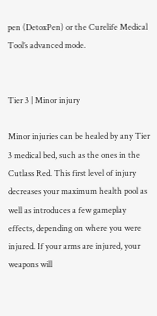pen (DetoxPen) or the Curelife Medical Tool’s advanced mode.


Tier 3 | Minor injury

Minor injuries can be healed by any Tier 3 medical bed, such as the ones in the Cutlass Red. This first level of injury decreases your maximum health pool as well as introduces a few gameplay effects, depending on where you were injured. If your arms are injured, your weapons will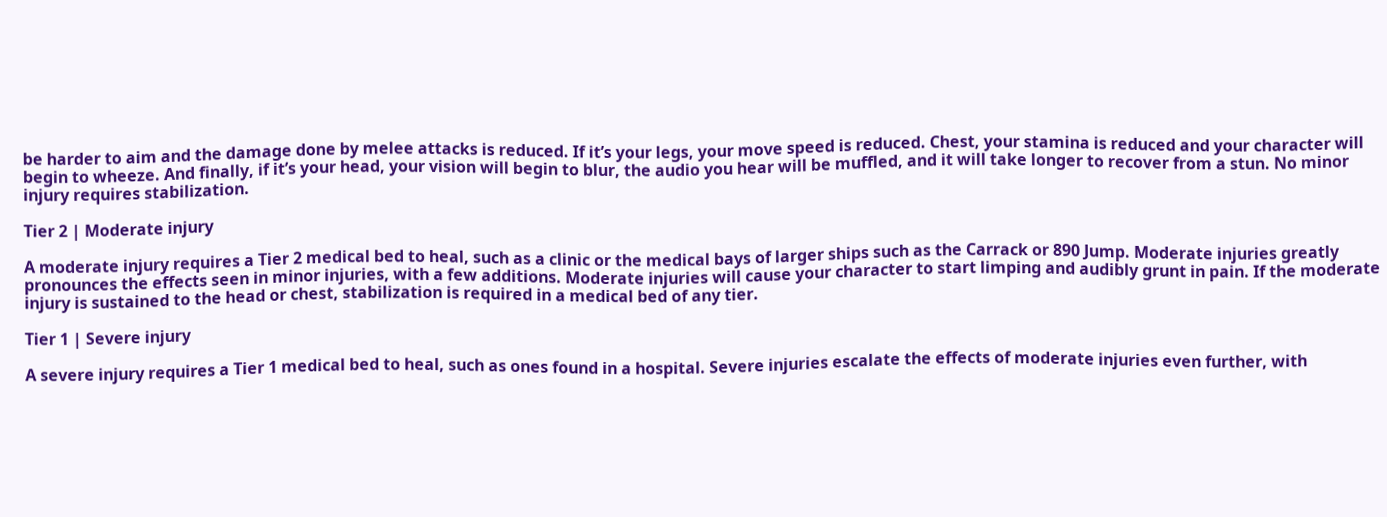be harder to aim and the damage done by melee attacks is reduced. If it’s your legs, your move speed is reduced. Chest, your stamina is reduced and your character will begin to wheeze. And finally, if it’s your head, your vision will begin to blur, the audio you hear will be muffled, and it will take longer to recover from a stun. No minor injury requires stabilization.

Tier 2 | Moderate injury

A moderate injury requires a Tier 2 medical bed to heal, such as a clinic or the medical bays of larger ships such as the Carrack or 890 Jump. Moderate injuries greatly pronounces the effects seen in minor injuries, with a few additions. Moderate injuries will cause your character to start limping and audibly grunt in pain. If the moderate injury is sustained to the head or chest, stabilization is required in a medical bed of any tier.

Tier 1 | Severe injury

A severe injury requires a Tier 1 medical bed to heal, such as ones found in a hospital. Severe injuries escalate the effects of moderate injuries even further, with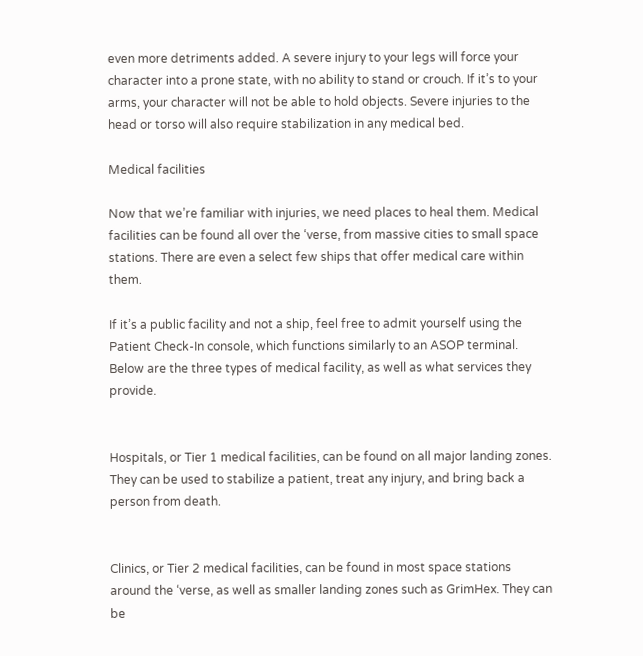even more detriments added. A severe injury to your legs will force your character into a prone state, with no ability to stand or crouch. If it’s to your arms, your character will not be able to hold objects. Severe injuries to the head or torso will also require stabilization in any medical bed.

Medical facilities

Now that we’re familiar with injuries, we need places to heal them. Medical facilities can be found all over the ‘verse, from massive cities to small space stations. There are even a select few ships that offer medical care within them.

If it’s a public facility and not a ship, feel free to admit yourself using the Patient Check-In console, which functions similarly to an ASOP terminal. Below are the three types of medical facility, as well as what services they provide.


Hospitals, or Tier 1 medical facilities, can be found on all major landing zones. They can be used to stabilize a patient, treat any injury, and bring back a person from death.


Clinics, or Tier 2 medical facilities, can be found in most space stations around the ‘verse, as well as smaller landing zones such as GrimHex. They can be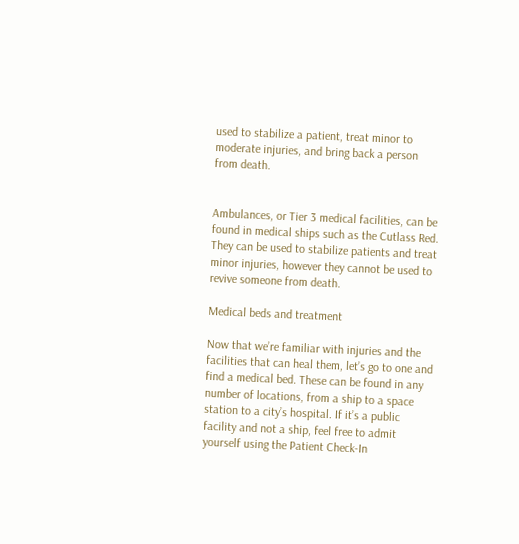used to stabilize a patient, treat minor to moderate injuries, and bring back a person from death.


Ambulances, or Tier 3 medical facilities, can be found in medical ships such as the Cutlass Red. They can be used to stabilize patients and treat minor injuries, however they cannot be used to revive someone from death.

Medical beds and treatment

Now that we’re familiar with injuries and the facilities that can heal them, let’s go to one and find a medical bed. These can be found in any number of locations, from a ship to a space station to a city’s hospital. If it’s a public facility and not a ship, feel free to admit yourself using the Patient Check-In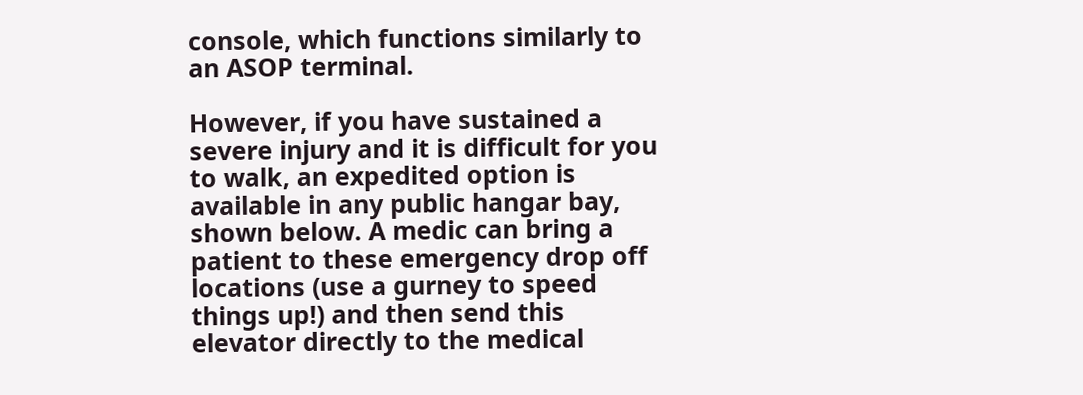console, which functions similarly to an ASOP terminal.

However, if you have sustained a severe injury and it is difficult for you to walk, an expedited option is available in any public hangar bay, shown below. A medic can bring a patient to these emergency drop off locations (use a gurney to speed things up!) and then send this elevator directly to the medical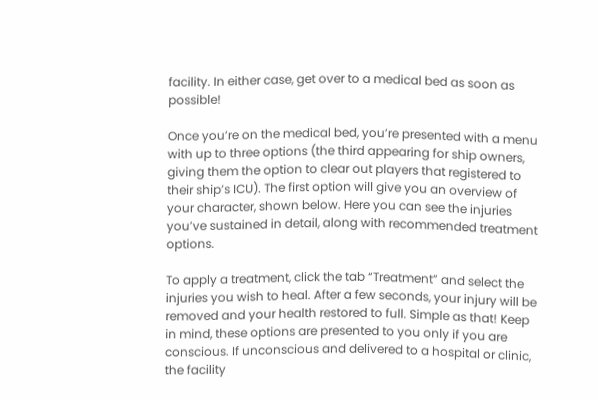facility. In either case, get over to a medical bed as soon as possible!

Once you’re on the medical bed, you’re presented with a menu with up to three options (the third appearing for ship owners, giving them the option to clear out players that registered to their ship’s ICU). The first option will give you an overview of your character, shown below. Here you can see the injuries you’ve sustained in detail, along with recommended treatment options.

To apply a treatment, click the tab “Treatment” and select the injuries you wish to heal. After a few seconds, your injury will be removed and your health restored to full. Simple as that! Keep in mind, these options are presented to you only if you are conscious. If unconscious and delivered to a hospital or clinic, the facility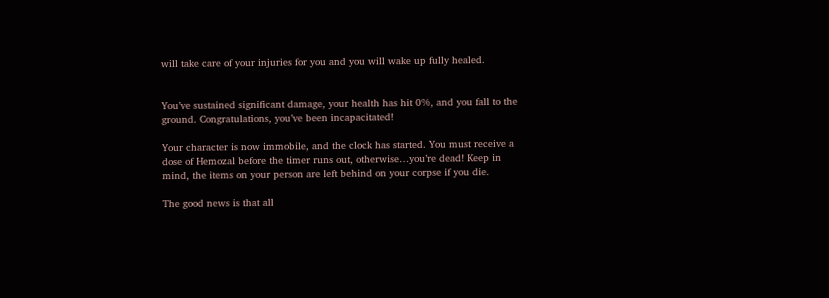will take care of your injuries for you and you will wake up fully healed.


You’ve sustained significant damage, your health has hit 0%, and you fall to the ground. Congratulations, you’ve been incapacitated!

Your character is now immobile, and the clock has started. You must receive a dose of Hemozal before the timer runs out, otherwise…you’re dead! Keep in mind, the items on your person are left behind on your corpse if you die.

The good news is that all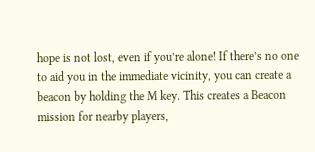hope is not lost, even if you’re alone! If there’s no one to aid you in the immediate vicinity, you can create a beacon by holding the M key. This creates a Beacon mission for nearby players,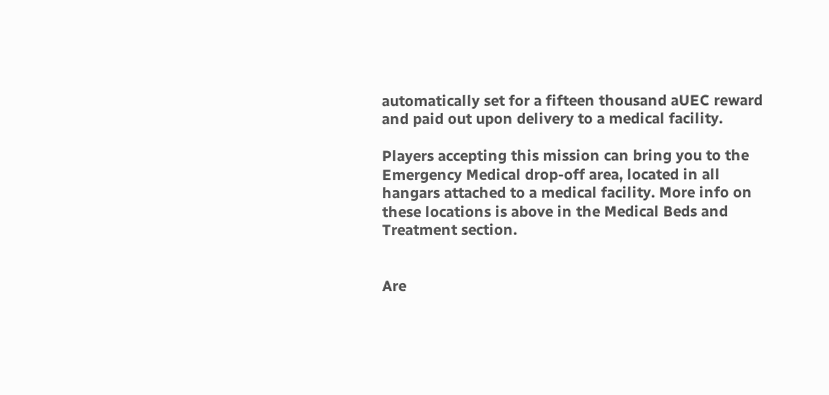automatically set for a fifteen thousand aUEC reward and paid out upon delivery to a medical facility.

Players accepting this mission can bring you to the Emergency Medical drop-off area, located in all hangars attached to a medical facility. More info on these locations is above in the Medical Beds and Treatment section.


Are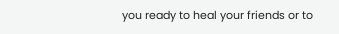you ready to heal your friends or to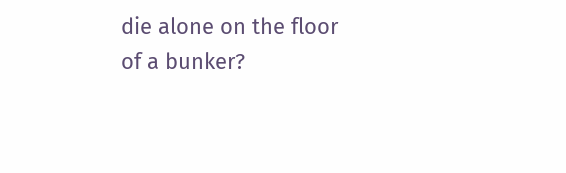die alone on the floor of a bunker?